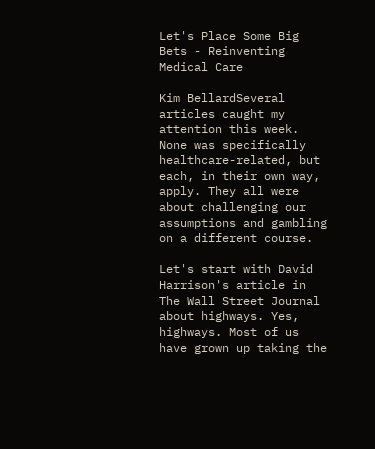Let's Place Some Big Bets - Reinventing Medical Care

Kim BellardSeveral articles caught my attention this week. None was specifically healthcare-related, but each, in their own way, apply. They all were about challenging our assumptions and gambling on a different course.

Let's start with David Harrison's article in The Wall Street Journal about highways. Yes, highways. Most of us have grown up taking the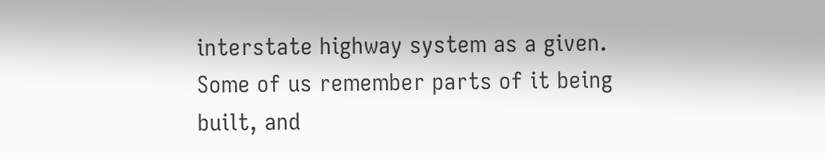interstate highway system as a given. Some of us remember parts of it being built, and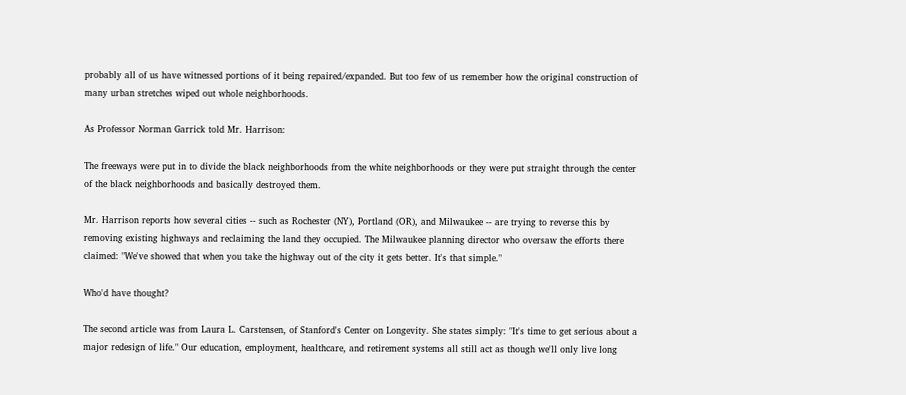probably all of us have witnessed portions of it being repaired/expanded. But too few of us remember how the original construction of many urban stretches wiped out whole neighborhoods.

As Professor Norman Garrick told Mr. Harrison:

The freeways were put in to divide the black neighborhoods from the white neighborhoods or they were put straight through the center of the black neighborhoods and basically destroyed them.

Mr. Harrison reports how several cities -- such as Rochester (NY), Portland (OR), and Milwaukee -- are trying to reverse this by removing existing highways and reclaiming the land they occupied. The Milwaukee planning director who oversaw the efforts there claimed: "We've showed that when you take the highway out of the city it gets better. It's that simple."

Who'd have thought?

The second article was from Laura L. Carstensen, of Stanford's Center on Longevity. She states simply: "It's time to get serious about a major redesign of life." Our education, employment, healthcare, and retirement systems all still act as though we'll only live long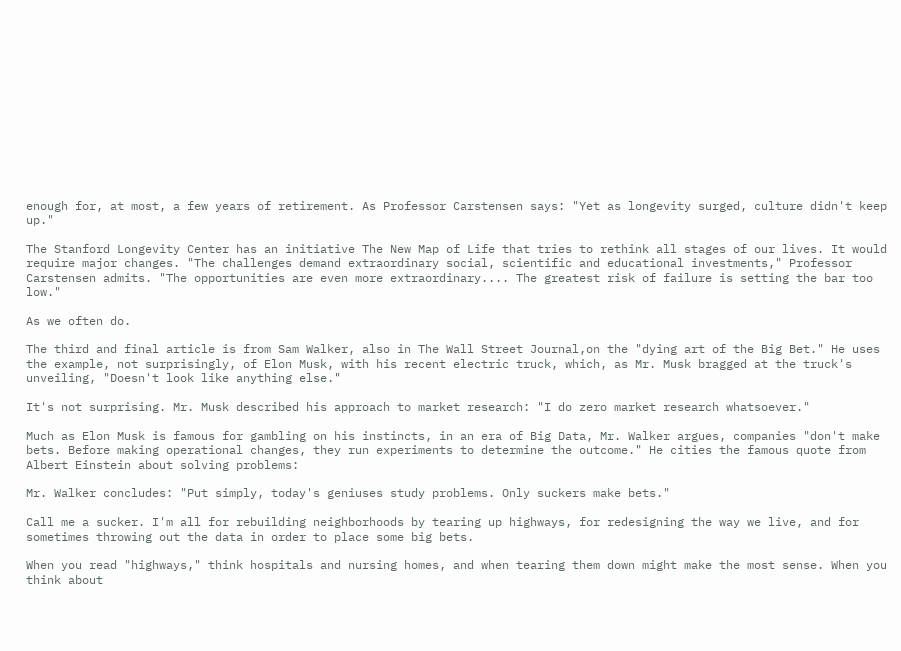enough for, at most, a few years of retirement. As Professor Carstensen says: "Yet as longevity surged, culture didn't keep up."

The Stanford Longevity Center has an initiative The New Map of Life that tries to rethink all stages of our lives. It would require major changes. "The challenges demand extraordinary social, scientific and educational investments," Professor Carstensen admits. "The opportunities are even more extraordinary.... The greatest risk of failure is setting the bar too low."

As we often do.

The third and final article is from Sam Walker, also in The Wall Street Journal,on the "dying art of the Big Bet." He uses the example, not surprisingly, of Elon Musk, with his recent electric truck, which, as Mr. Musk bragged at the truck's unveiling, "Doesn't look like anything else."

It's not surprising. Mr. Musk described his approach to market research: "I do zero market research whatsoever."

Much as Elon Musk is famous for gambling on his instincts, in an era of Big Data, Mr. Walker argues, companies "don't make bets. Before making operational changes, they run experiments to determine the outcome." He cities the famous quote from Albert Einstein about solving problems:

Mr. Walker concludes: "Put simply, today's geniuses study problems. Only suckers make bets."

Call me a sucker. I'm all for rebuilding neighborhoods by tearing up highways, for redesigning the way we live, and for sometimes throwing out the data in order to place some big bets.

When you read "highways," think hospitals and nursing homes, and when tearing them down might make the most sense. When you think about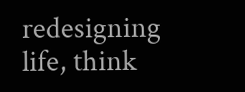redesigning life, think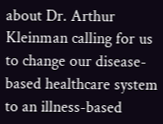about Dr. Arthur Kleinman calling for us to change our disease-based healthcare system to an illness-based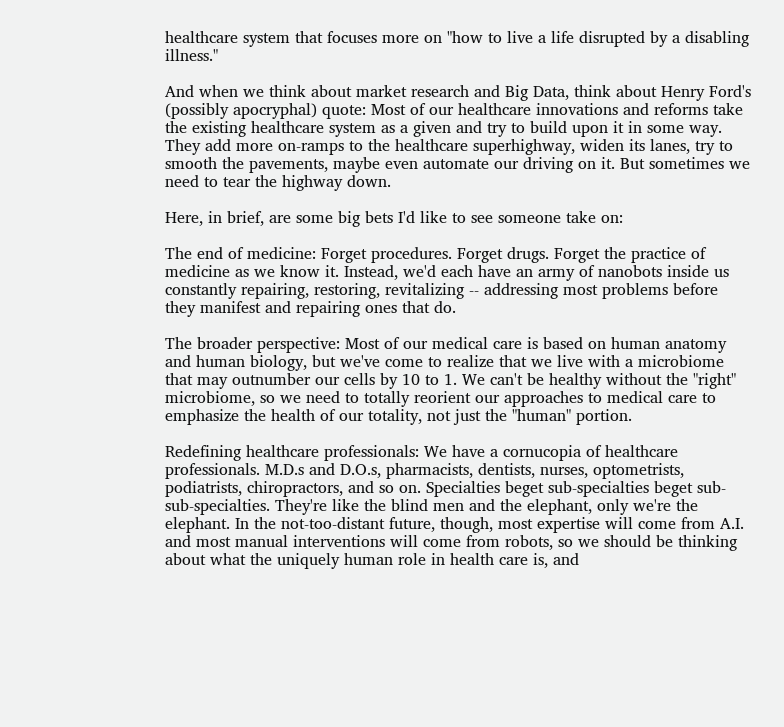healthcare system that focuses more on "how to live a life disrupted by a disabling illness."

And when we think about market research and Big Data, think about Henry Ford's (possibly apocryphal) quote: Most of our healthcare innovations and reforms take the existing healthcare system as a given and try to build upon it in some way. They add more on-ramps to the healthcare superhighway, widen its lanes, try to smooth the pavements, maybe even automate our driving on it. But sometimes we need to tear the highway down.

Here, in brief, are some big bets I'd like to see someone take on:

The end of medicine: Forget procedures. Forget drugs. Forget the practice of medicine as we know it. Instead, we'd each have an army of nanobots inside us constantly repairing, restoring, revitalizing -- addressing most problems before they manifest and repairing ones that do.

The broader perspective: Most of our medical care is based on human anatomy and human biology, but we've come to realize that we live with a microbiome that may outnumber our cells by 10 to 1. We can't be healthy without the "right" microbiome, so we need to totally reorient our approaches to medical care to emphasize the health of our totality, not just the "human" portion.

Redefining healthcare professionals: We have a cornucopia of healthcare professionals. M.D.s and D.O.s, pharmacists, dentists, nurses, optometrists, podiatrists, chiropractors, and so on. Specialties beget sub-specialties beget sub-sub-specialties. They're like the blind men and the elephant, only we're the elephant. In the not-too-distant future, though, most expertise will come from A.I. and most manual interventions will come from robots, so we should be thinking about what the uniquely human role in health care is, and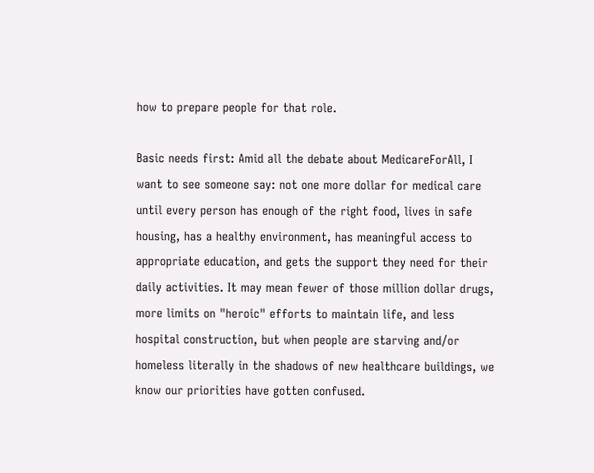how to prepare people for that role.

Basic needs first: Amid all the debate about MedicareForAll, I want to see someone say: not one more dollar for medical care until every person has enough of the right food, lives in safe housing, has a healthy environment, has meaningful access to appropriate education, and gets the support they need for their daily activities. It may mean fewer of those million dollar drugs, more limits on "heroic" efforts to maintain life, and less hospital construction, but when people are starving and/or homeless literally in the shadows of new healthcare buildings, we know our priorities have gotten confused.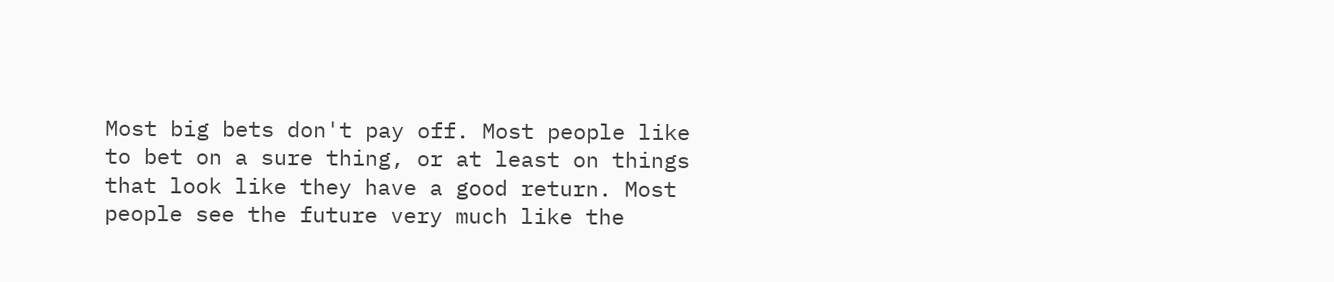Most big bets don't pay off. Most people like to bet on a sure thing, or at least on things that look like they have a good return. Most people see the future very much like the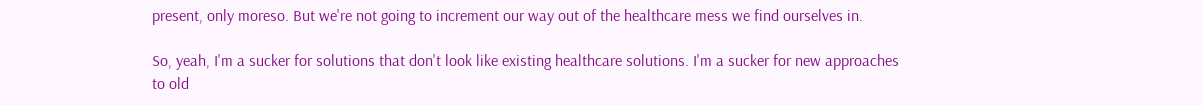present, only moreso. But we're not going to increment our way out of the healthcare mess we find ourselves in.

So, yeah, I'm a sucker for solutions that don't look like existing healthcare solutions. I'm a sucker for new approaches to old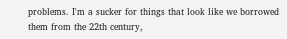problems. I'm a sucker for things that look like we borrowed them from the 22th century,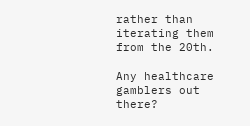rather than iterating them from the 20th.

Any healthcare gamblers out there?